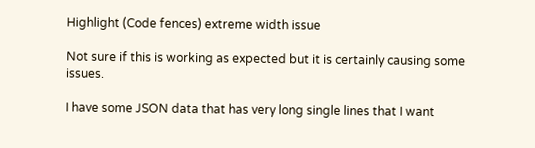Highlight (Code fences) extreme width issue

Not sure if this is working as expected but it is certainly causing some issues.

I have some JSON data that has very long single lines that I want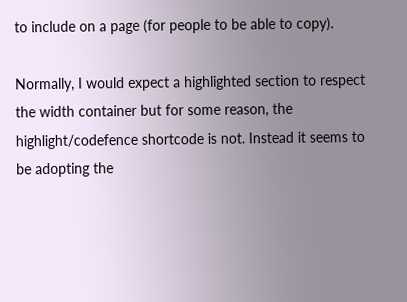to include on a page (for people to be able to copy).

Normally, I would expect a highlighted section to respect the width container but for some reason, the highlight/codefence shortcode is not. Instead it seems to be adopting the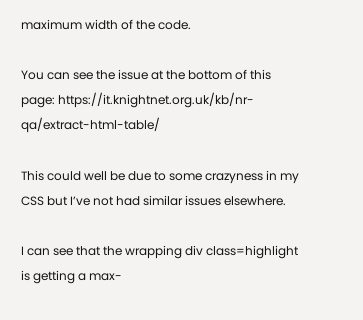maximum width of the code.

You can see the issue at the bottom of this page: https://it.knightnet.org.uk/kb/nr-qa/extract-html-table/

This could well be due to some crazyness in my CSS but I’ve not had similar issues elsewhere.

I can see that the wrapping div class=highlight is getting a max-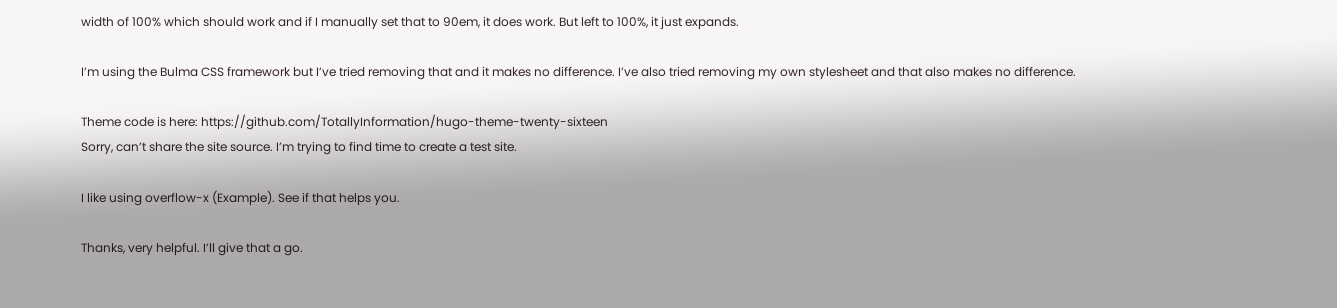width of 100% which should work and if I manually set that to 90em, it does work. But left to 100%, it just expands.

I’m using the Bulma CSS framework but I’ve tried removing that and it makes no difference. I’ve also tried removing my own stylesheet and that also makes no difference.

Theme code is here: https://github.com/TotallyInformation/hugo-theme-twenty-sixteen
Sorry, can’t share the site source. I’m trying to find time to create a test site.

I like using overflow-x (Example). See if that helps you.

Thanks, very helpful. I’ll give that a go.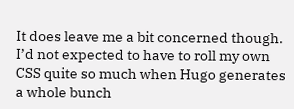It does leave me a bit concerned though. I’d not expected to have to roll my own CSS quite so much when Hugo generates a whole bunch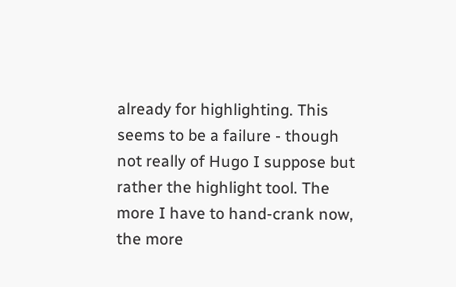already for highlighting. This seems to be a failure - though not really of Hugo I suppose but rather the highlight tool. The more I have to hand-crank now, the more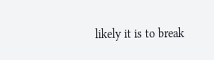likely it is to break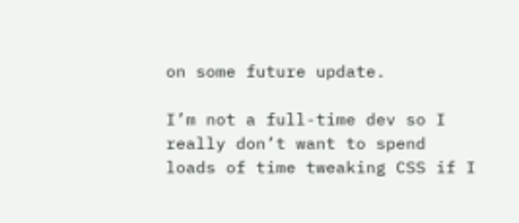on some future update.

I’m not a full-time dev so I really don’t want to spend loads of time tweaking CSS if I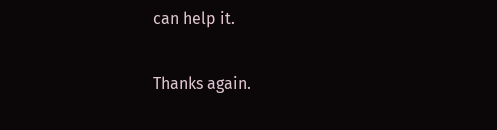can help it.

Thanks again.